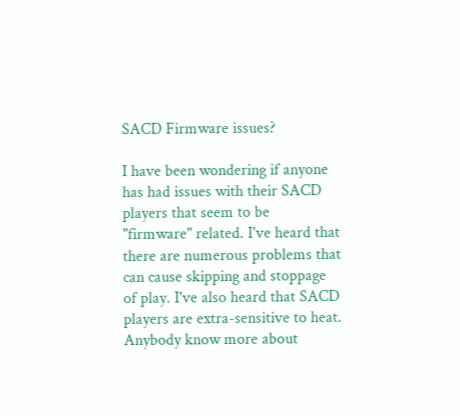SACD Firmware issues?

I have been wondering if anyone has had issues with their SACD players that seem to be "firmware" related. I've heard that there are numerous problems that can cause skipping and stoppage of play. I've also heard that SACD players are extra-sensitive to heat.
Anybody know more about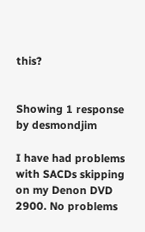this?


Showing 1 response by desmondjim

I have had problems with SACDs skipping on my Denon DVD 2900. No problems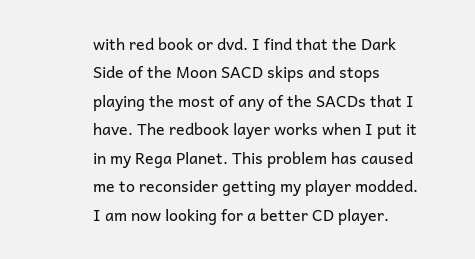with red book or dvd. I find that the Dark Side of the Moon SACD skips and stops playing the most of any of the SACDs that I have. The redbook layer works when I put it in my Rega Planet. This problem has caused me to reconsider getting my player modded. I am now looking for a better CD player.